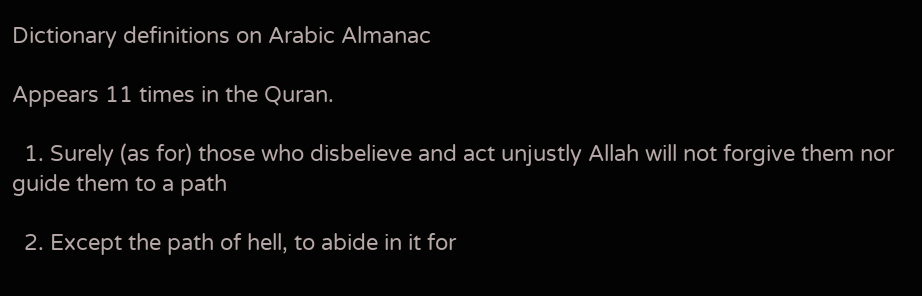Dictionary definitions on Arabic Almanac

Appears 11 times in the Quran.

  1. Surely (as for) those who disbelieve and act unjustly Allah will not forgive them nor guide them to a path

  2. Except the path of hell, to abide in it for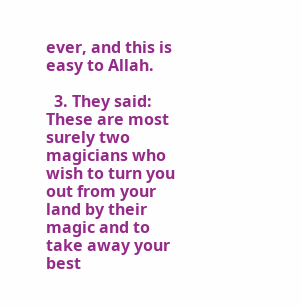ever, and this is easy to Allah.

  3. They said: These are most surely two magicians who wish to turn you out from your land by their magic and to take away your best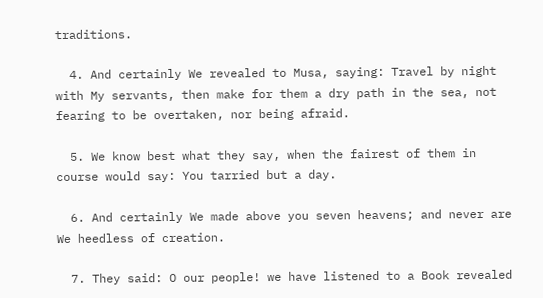traditions.

  4. And certainly We revealed to Musa, saying: Travel by night with My servants, then make for them a dry path in the sea, not fearing to be overtaken, nor being afraid.

  5. We know best what they say, when the fairest of them in course would say: You tarried but a day.

  6. And certainly We made above you seven heavens; and never are We heedless of creation.

  7. They said: O our people! we have listened to a Book revealed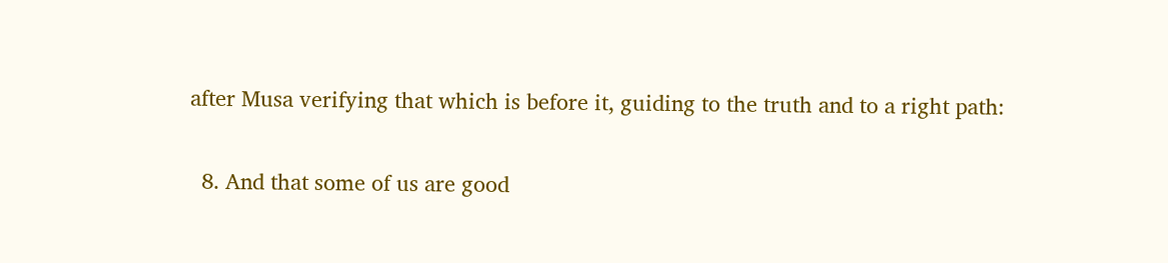after Musa verifying that which is before it, guiding to the truth and to a right path:

  8. And that some of us are good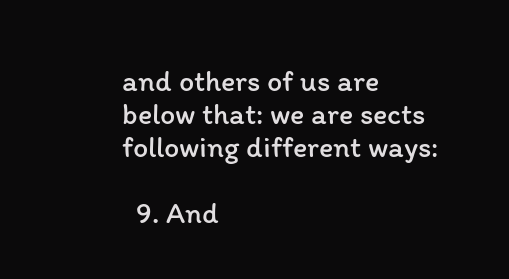and others of us are below that: we are sects following different ways:

  9. And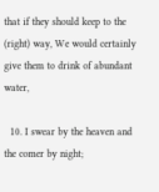that if they should keep to the (right) way, We would certainly give them to drink of abundant water,

  10. I swear by the heaven and the comer by night;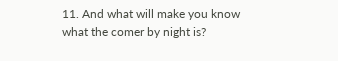11. And what will make you know what the comer by night is?